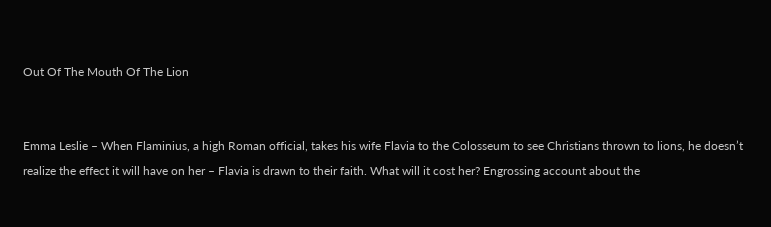Out Of The Mouth Of The Lion


Emma Leslie – When Flaminius, a high Roman official, takes his wife Flavia to the Colosseum to see Christians thrown to lions, he doesn’t realize the effect it will have on her – Flavia is drawn to their faith. What will it cost her? Engrossing account about the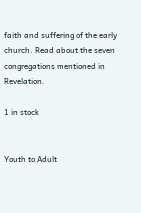faith and suffering of the early church. Read about the seven congregations mentioned in Revelation.

1 in stock


Youth to Adult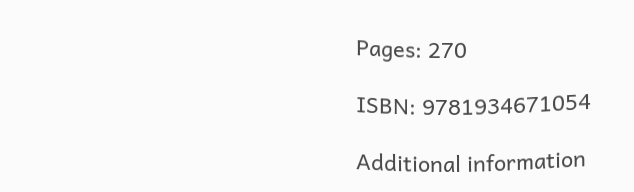Pages: 270

ISBN: 9781934671054

Additional information